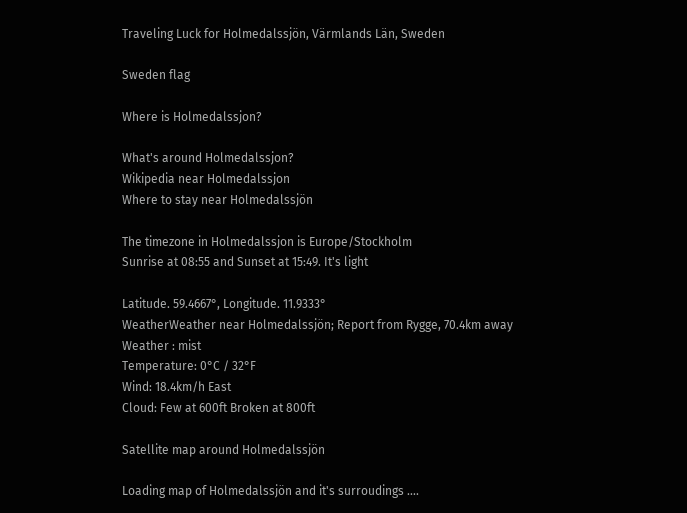Traveling Luck for Holmedalssjön, Värmlands Län, Sweden

Sweden flag

Where is Holmedalssjon?

What's around Holmedalssjon?
Wikipedia near Holmedalssjon
Where to stay near Holmedalssjön

The timezone in Holmedalssjon is Europe/Stockholm
Sunrise at 08:55 and Sunset at 15:49. It's light

Latitude. 59.4667°, Longitude. 11.9333°
WeatherWeather near Holmedalssjön; Report from Rygge, 70.4km away
Weather : mist
Temperature: 0°C / 32°F
Wind: 18.4km/h East
Cloud: Few at 600ft Broken at 800ft

Satellite map around Holmedalssjön

Loading map of Holmedalssjön and it's surroudings ....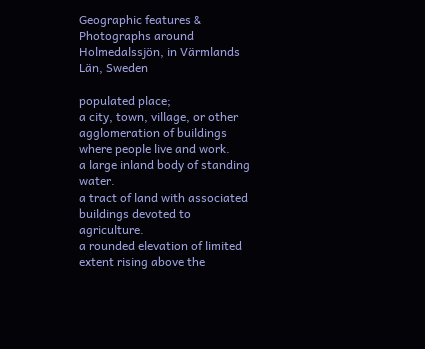Geographic features & Photographs around Holmedalssjön, in Värmlands Län, Sweden

populated place;
a city, town, village, or other agglomeration of buildings where people live and work.
a large inland body of standing water.
a tract of land with associated buildings devoted to agriculture.
a rounded elevation of limited extent rising above the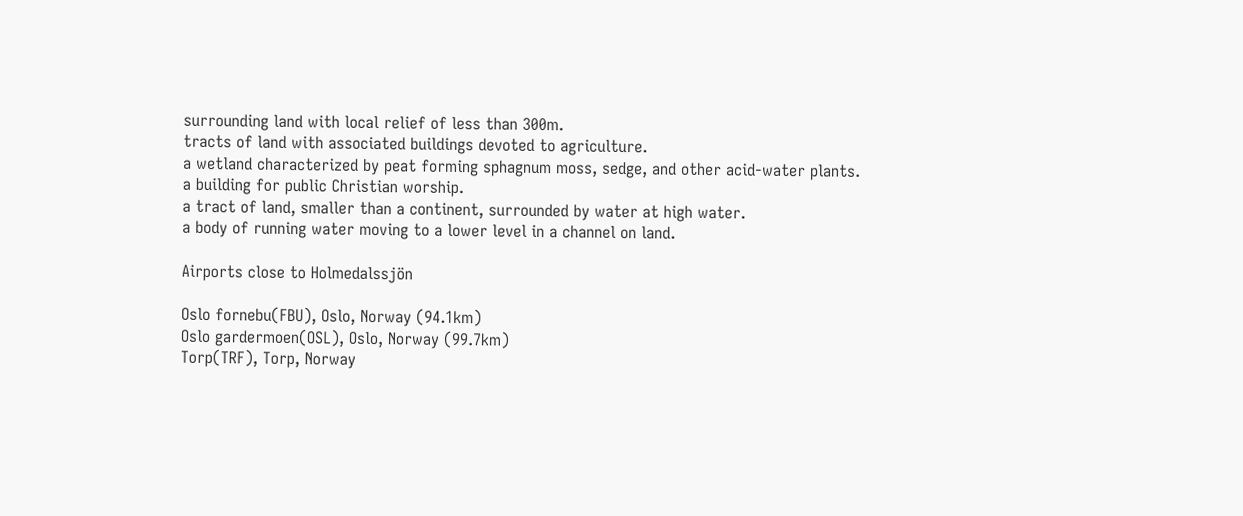surrounding land with local relief of less than 300m.
tracts of land with associated buildings devoted to agriculture.
a wetland characterized by peat forming sphagnum moss, sedge, and other acid-water plants.
a building for public Christian worship.
a tract of land, smaller than a continent, surrounded by water at high water.
a body of running water moving to a lower level in a channel on land.

Airports close to Holmedalssjön

Oslo fornebu(FBU), Oslo, Norway (94.1km)
Oslo gardermoen(OSL), Oslo, Norway (99.7km)
Torp(TRF), Torp, Norway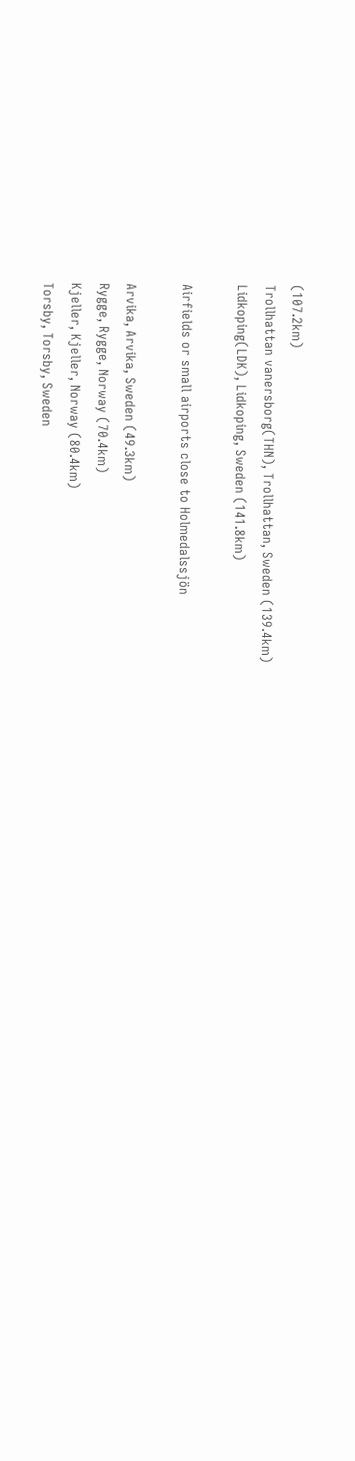(107.2km)
Trollhattan vanersborg(THN), Trollhattan, Sweden (139.4km)
Lidkoping(LDK), Lidkoping, Sweden (141.8km)

Airfields or small airports close to Holmedalssjön

Arvika, Arvika, Sweden (49.3km)
Rygge, Rygge, Norway (70.4km)
Kjeller, Kjeller, Norway (80.4km)
Torsby, Torsby, Sweden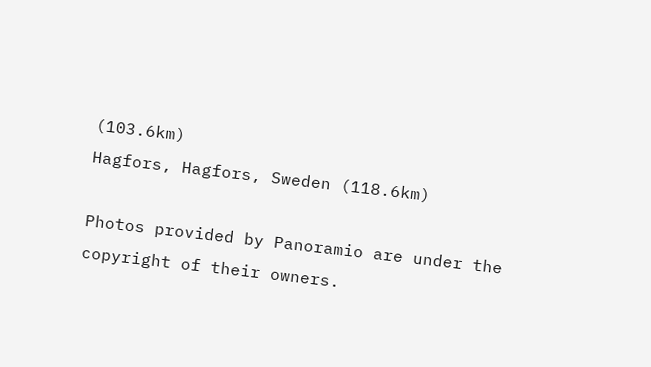(103.6km)
Hagfors, Hagfors, Sweden (118.6km)

Photos provided by Panoramio are under the copyright of their owners.